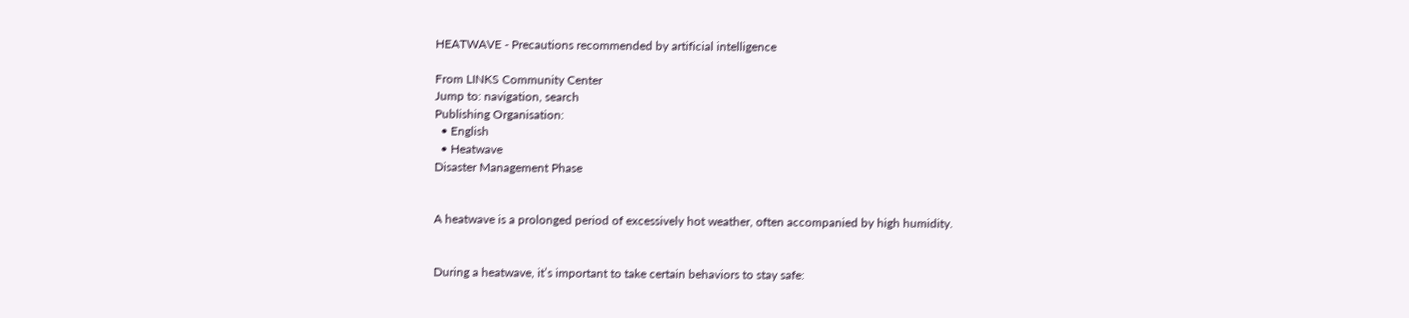HEATWAVE - Precautions recommended by artificial intelligence

From LINKS Community Center
Jump to: navigation, search
Publishing Organisation:
  • English
  • Heatwave
Disaster Management Phase


A heatwave is a prolonged period of excessively hot weather, often accompanied by high humidity.


During a heatwave, it’s important to take certain behaviors to stay safe: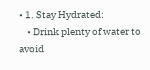• 1. Stay Hydrated:
    • Drink plenty of water to avoid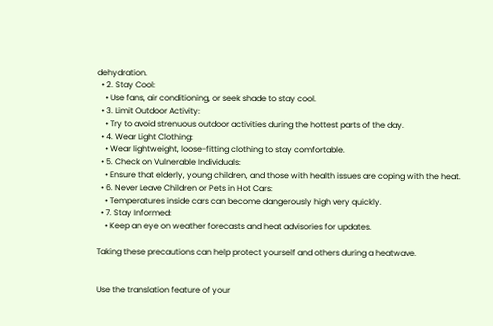dehydration.
  • 2. Stay Cool:
    • Use fans, air conditioning, or seek shade to stay cool.
  • 3. Limit Outdoor Activity:
    • Try to avoid strenuous outdoor activities during the hottest parts of the day.
  • 4. Wear Light Clothing:
    • Wear lightweight, loose-fitting clothing to stay comfortable.
  • 5. Check on Vulnerable Individuals:
    • Ensure that elderly, young children, and those with health issues are coping with the heat.
  • 6. Never Leave Children or Pets in Hot Cars:
    • Temperatures inside cars can become dangerously high very quickly.
  • 7. Stay Informed:
    • Keep an eye on weather forecasts and heat advisories for updates.

Taking these precautions can help protect yourself and others during a heatwave.


Use the translation feature of your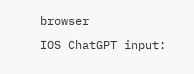browser
IOS ChatGPT input: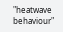"heatwave behaviour"